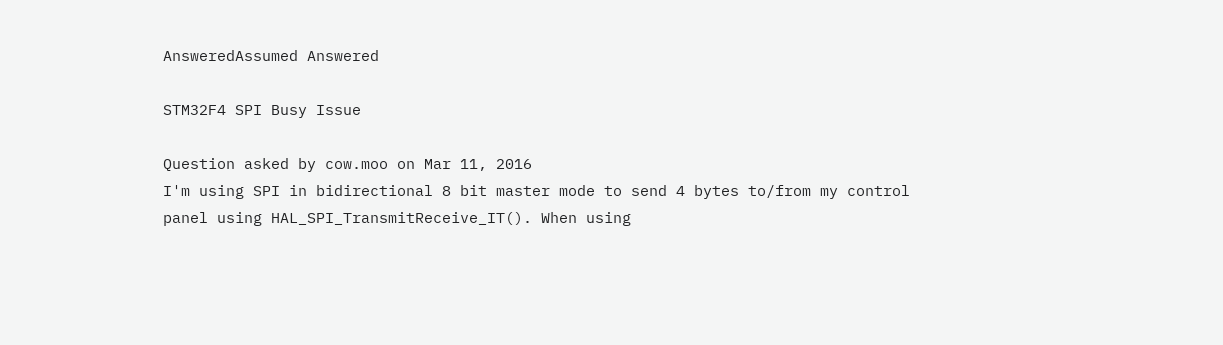AnsweredAssumed Answered

STM32F4 SPI Busy Issue

Question asked by cow.moo on Mar 11, 2016
I'm using SPI in bidirectional 8 bit master mode to send 4 bytes to/from my control panel using HAL_SPI_TransmitReceive_IT(). When using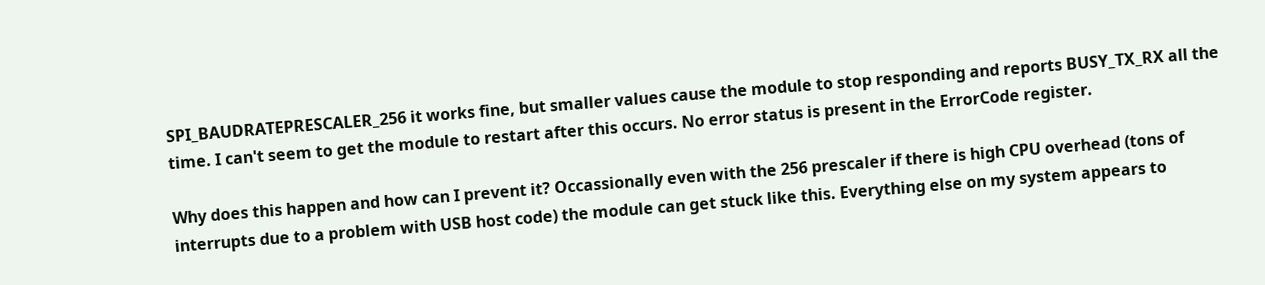SPI_BAUDRATEPRESCALER_256 it works fine, but smaller values cause the module to stop responding and reports BUSY_TX_RX all the time. I can't seem to get the module to restart after this occurs. No error status is present in the ErrorCode register.

Why does this happen and how can I prevent it? Occassionally even with the 256 prescaler if there is high CPU overhead (tons of interrupts due to a problem with USB host code) the module can get stuck like this. Everything else on my system appears to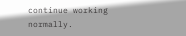continue working normally.